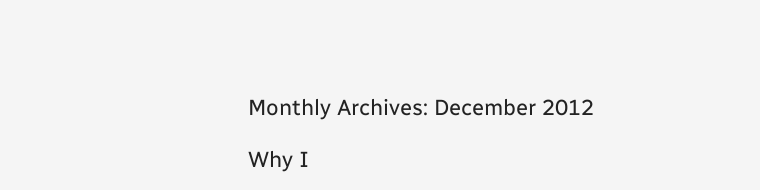Monthly Archives: December 2012

Why I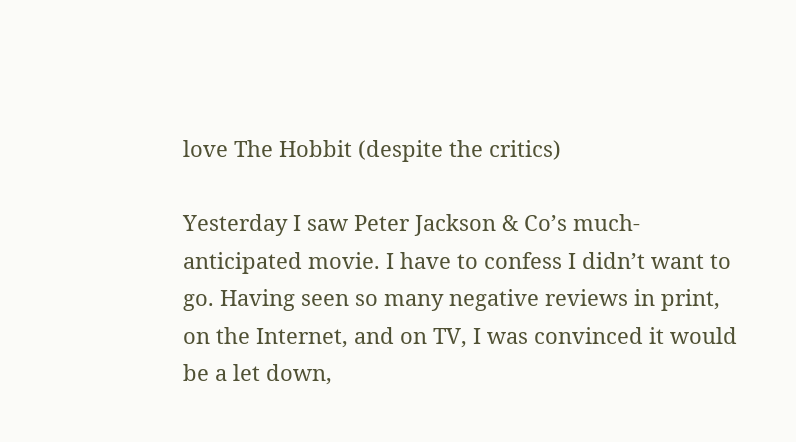love The Hobbit (despite the critics)

Yesterday I saw Peter Jackson & Co’s much-anticipated movie. I have to confess I didn’t want to go. Having seen so many negative reviews in print, on the Internet, and on TV, I was convinced it would be a let down,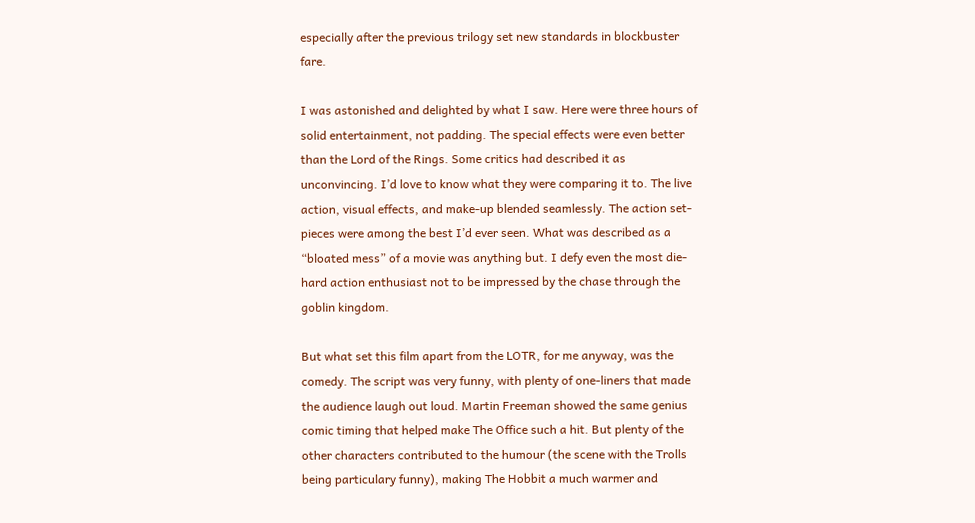especially after the previous trilogy set new standards in blockbuster fare.

I was astonished and delighted by what I saw. Here were three hours of solid entertainment, not padding. The special effects were even better than the Lord of the Rings. Some critics had described it as unconvincing. I’d love to know what they were comparing it to. The live action, visual effects, and make-up blended seamlessly. The action set-pieces were among the best I’d ever seen. What was described as a “bloated mess” of a movie was anything but. I defy even the most die-hard action enthusiast not to be impressed by the chase through the goblin kingdom.

But what set this film apart from the LOTR, for me anyway, was the comedy. The script was very funny, with plenty of one-liners that made the audience laugh out loud. Martin Freeman showed the same genius comic timing that helped make The Office such a hit. But plenty of the other characters contributed to the humour (the scene with the Trolls being particulary funny), making The Hobbit a much warmer and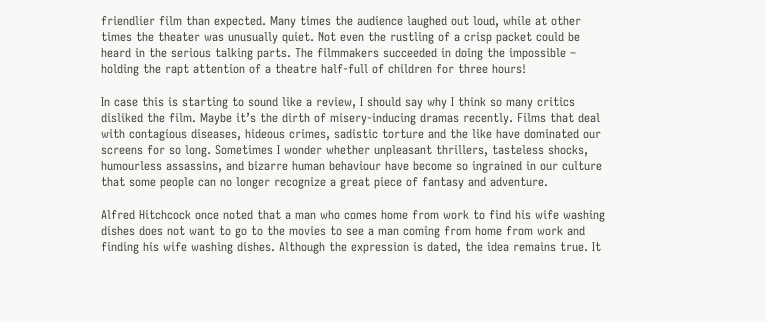friendlier film than expected. Many times the audience laughed out loud, while at other times the theater was unusually quiet. Not even the rustling of a crisp packet could be heard in the serious talking parts. The filmmakers succeeded in doing the impossible – holding the rapt attention of a theatre half-full of children for three hours!

In case this is starting to sound like a review, I should say why I think so many critics disliked the film. Maybe it’s the dirth of misery-inducing dramas recently. Films that deal with contagious diseases, hideous crimes, sadistic torture and the like have dominated our screens for so long. Sometimes I wonder whether unpleasant thrillers, tasteless shocks, humourless assassins, and bizarre human behaviour have become so ingrained in our culture that some people can no longer recognize a great piece of fantasy and adventure.

Alfred Hitchcock once noted that a man who comes home from work to find his wife washing dishes does not want to go to the movies to see a man coming from home from work and finding his wife washing dishes. Although the expression is dated, the idea remains true. It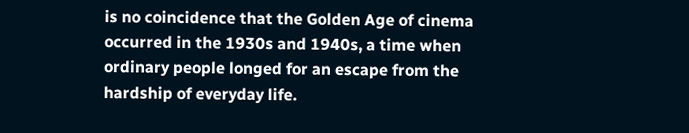is no coincidence that the Golden Age of cinema occurred in the 1930s and 1940s, a time when ordinary people longed for an escape from the hardship of everyday life.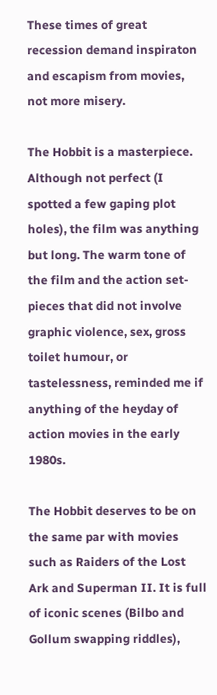These times of great recession demand inspiraton and escapism from movies, not more misery.

The Hobbit is a masterpiece. Although not perfect (I spotted a few gaping plot holes), the film was anything but long. The warm tone of the film and the action set-pieces that did not involve graphic violence, sex, gross toilet humour, or tastelessness, reminded me if anything of the heyday of action movies in the early 1980s.

The Hobbit deserves to be on the same par with movies such as Raiders of the Lost Ark and Superman II. It is full of iconic scenes (Bilbo and Gollum swapping riddles),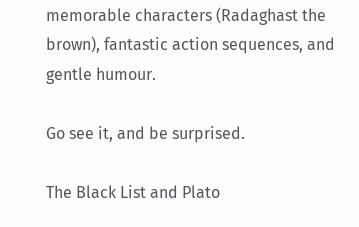memorable characters (Radaghast the brown), fantastic action sequences, and gentle humour.

Go see it, and be surprised.

The Black List and Plato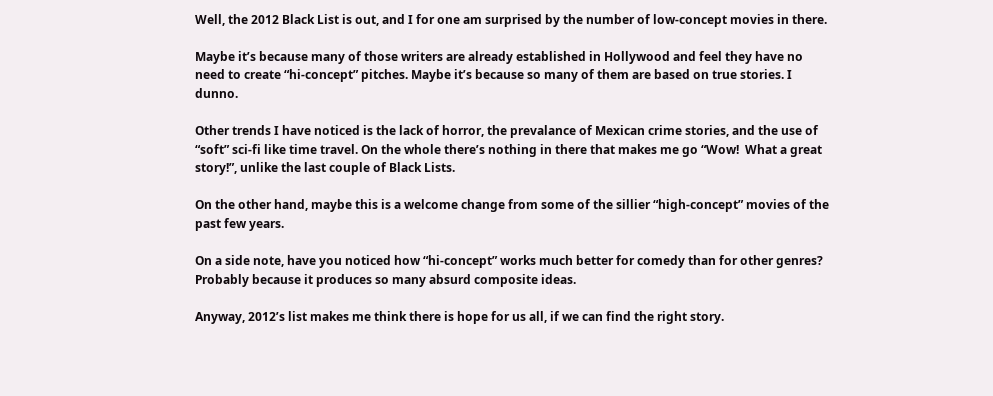Well, the 2012 Black List is out, and I for one am surprised by the number of low-concept movies in there.

Maybe it’s because many of those writers are already established in Hollywood and feel they have no need to create “hi-concept” pitches. Maybe it’s because so many of them are based on true stories. I dunno.

Other trends I have noticed is the lack of horror, the prevalance of Mexican crime stories, and the use of “soft” sci-fi like time travel. On the whole there’s nothing in there that makes me go “Wow!  What a great story!”, unlike the last couple of Black Lists.

On the other hand, maybe this is a welcome change from some of the sillier “high-concept” movies of the past few years.

On a side note, have you noticed how “hi-concept” works much better for comedy than for other genres? Probably because it produces so many absurd composite ideas.

Anyway, 2012’s list makes me think there is hope for us all, if we can find the right story.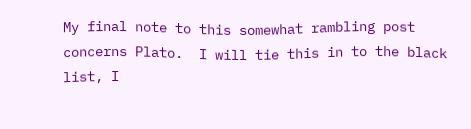My final note to this somewhat rambling post concerns Plato.  I will tie this in to the black list, I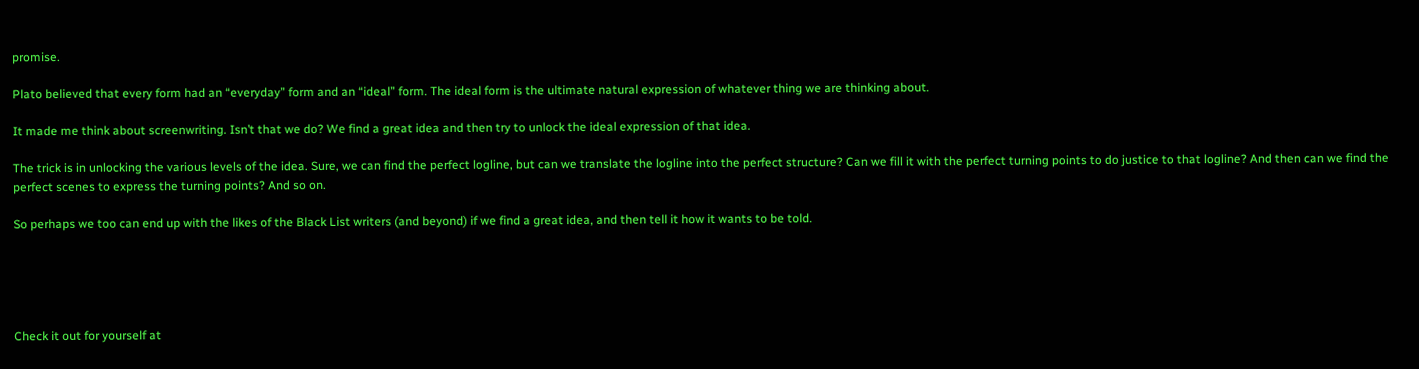promise.

Plato believed that every form had an “everyday” form and an “ideal” form. The ideal form is the ultimate natural expression of whatever thing we are thinking about.

It made me think about screenwriting. Isn’t that we do? We find a great idea and then try to unlock the ideal expression of that idea.

The trick is in unlocking the various levels of the idea. Sure, we can find the perfect logline, but can we translate the logline into the perfect structure? Can we fill it with the perfect turning points to do justice to that logline? And then can we find the perfect scenes to express the turning points? And so on.

So perhaps we too can end up with the likes of the Black List writers (and beyond) if we find a great idea, and then tell it how it wants to be told.





Check it out for yourself at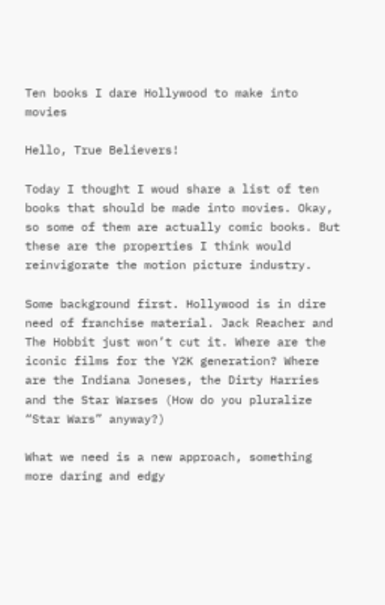Ten books I dare Hollywood to make into movies

Hello, True Believers!

Today I thought I woud share a list of ten books that should be made into movies. Okay, so some of them are actually comic books. But these are the properties I think would reinvigorate the motion picture industry.

Some background first. Hollywood is in dire need of franchise material. Jack Reacher and The Hobbit just won’t cut it. Where are the iconic films for the Y2K generation? Where are the Indiana Joneses, the Dirty Harries and the Star Warses (How do you pluralize “Star Wars” anyway?)

What we need is a new approach, something more daring and edgy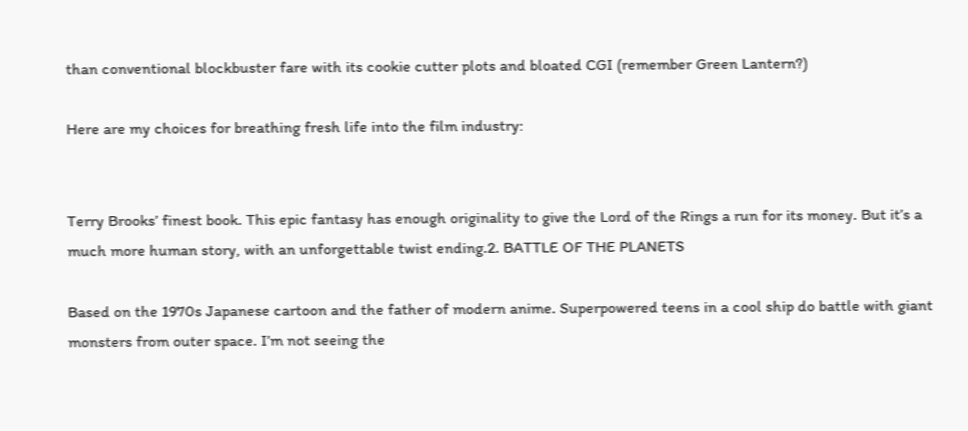than conventional blockbuster fare with its cookie cutter plots and bloated CGI (remember Green Lantern?)

Here are my choices for breathing fresh life into the film industry:


Terry Brooks’ finest book. This epic fantasy has enough originality to give the Lord of the Rings a run for its money. But it’s a much more human story, with an unforgettable twist ending.2. BATTLE OF THE PLANETS

Based on the 1970s Japanese cartoon and the father of modern anime. Superpowered teens in a cool ship do battle with giant monsters from outer space. I’m not seeing the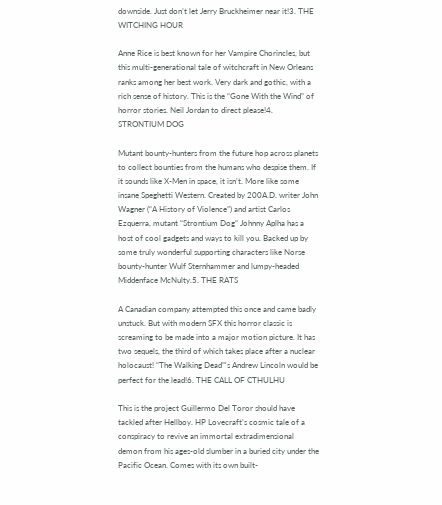downside. Just don’t let Jerry Bruckheimer near it!3. THE WITCHING HOUR

Anne Rice is best known for her Vampire Chorincles, but this multi-generational tale of witchcraft in New Orleans ranks among her best work. Very dark and gothic, with a rich sense of history. This is the “Gone With the Wind” of horror stories. Neil Jordan to direct please!4. STRONTIUM DOG

Mutant bounty-hunters from the future hop across planets to collect bounties from the humans who despise them. If it sounds like X-Men in space, it isn’t. More like some insane Speghetti Western. Created by 200A.D. writer John Wagner (“A History of Violence”) and artist Carlos Ezquerra, mutant “Strontium Dog” Johnny Aplha has a host of cool gadgets and ways to kill you. Backed up by some truly wonderful supporting characters like Norse bounty-hunter Wulf Sternhammer and lumpy-headed Middenface McNulty.5. THE RATS

A Canadian company attempted this once and came badly unstuck. But with modern SFX this horror classic is screaming to be made into a major motion picture. It has two sequels, the third of which takes place after a nuclear holocaust! “The Walking Dead”‘s Andrew Lincoln would be perfect for the lead!6. THE CALL OF CTHULHU

This is the project Guillermo Del Toror should have tackled after Hellboy. HP Lovecraft’s cosmic tale of a conspiracy to revive an immortal extradimensional demon from his ages-old slumber in a buried city under the Pacific Ocean. Comes with its own built-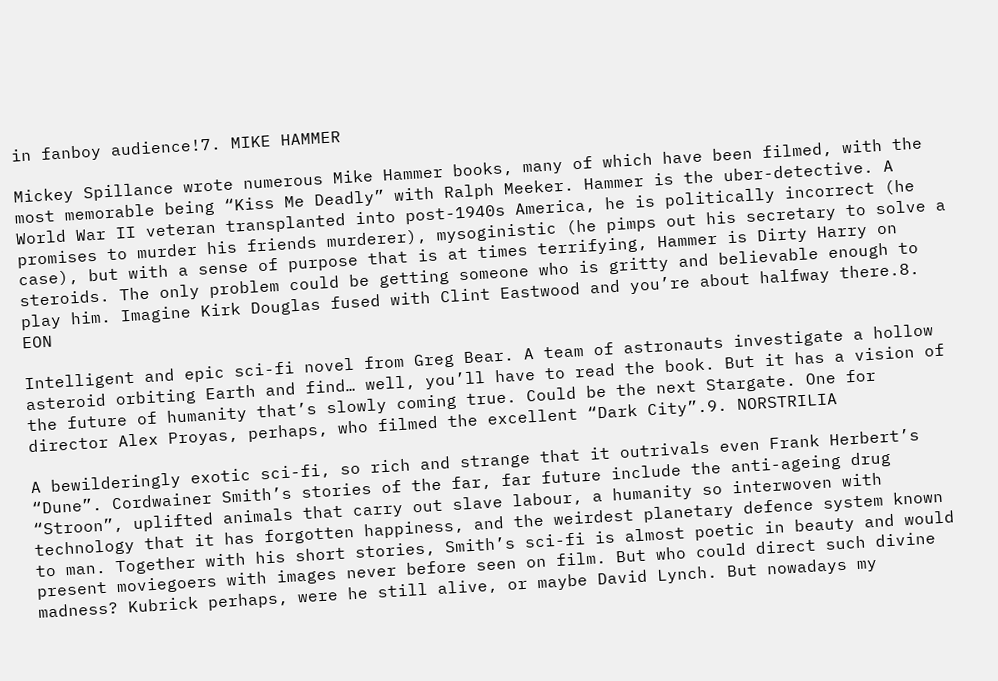in fanboy audience!7. MIKE HAMMER

Mickey Spillance wrote numerous Mike Hammer books, many of which have been filmed, with the most memorable being “Kiss Me Deadly” with Ralph Meeker. Hammer is the uber-detective. A World War II veteran transplanted into post-1940s America, he is politically incorrect (he promises to murder his friends murderer), mysoginistic (he pimps out his secretary to solve a case), but with a sense of purpose that is at times terrifying, Hammer is Dirty Harry on steroids. The only problem could be getting someone who is gritty and believable enough to play him. Imagine Kirk Douglas fused with Clint Eastwood and you’re about halfway there.8. EON

Intelligent and epic sci-fi novel from Greg Bear. A team of astronauts investigate a hollow asteroid orbiting Earth and find… well, you’ll have to read the book. But it has a vision of the future of humanity that’s slowly coming true. Could be the next Stargate. One for director Alex Proyas, perhaps, who filmed the excellent “Dark City”.9. NORSTRILIA

A bewilderingly exotic sci-fi, so rich and strange that it outrivals even Frank Herbert’s “Dune”. Cordwainer Smith’s stories of the far, far future include the anti-ageing drug “Stroon”, uplifted animals that carry out slave labour, a humanity so interwoven with technology that it has forgotten happiness, and the weirdest planetary defence system known to man. Together with his short stories, Smith’s sci-fi is almost poetic in beauty and would present moviegoers with images never before seen on film. But who could direct such divine madness? Kubrick perhaps, were he still alive, or maybe David Lynch. But nowadays my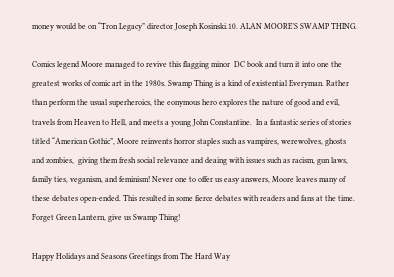money would be on “Tron Legacy” director Joseph Kosinski.10. ALAN MOORE’S SWAMP THING.

Comics legend Moore managed to revive this flagging minor  DC book and turn it into one the greatest works of comic art in the 1980s. Swamp Thing is a kind of existential Everyman. Rather than perform the usual superheroics, the eonymous hero explores the nature of good and evil, travels from Heaven to Hell, and meets a young John Constantine.  In a fantastic series of stories titled “American Gothic”, Moore reinvents horror staples such as vampires, werewolves, ghosts and zombies,  giving them fresh social relevance and deaing with issues such as racism, gun laws, family ties, veganism, and feminism! Never one to offer us easy answers, Moore leaves many of these debates open-ended. This resulted in some fierce debates with readers and fans at the time. Forget Green Lantern, give us Swamp Thing!

Happy Holidays and Seasons Greetings from The Hard Way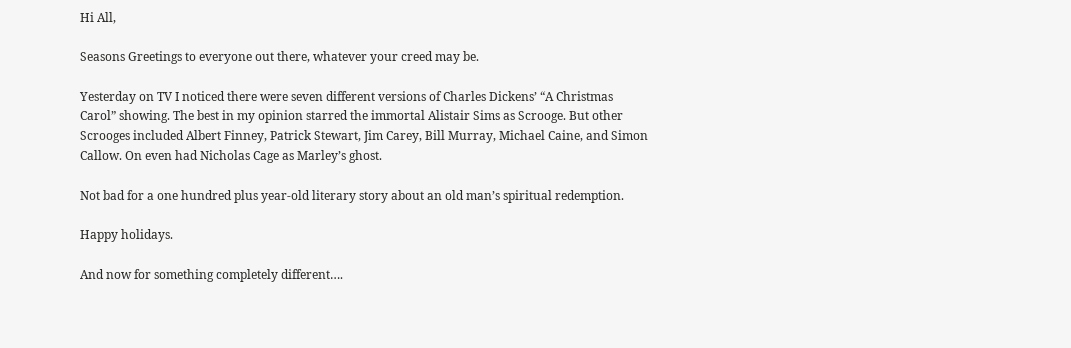Hi All,

Seasons Greetings to everyone out there, whatever your creed may be.

Yesterday on TV I noticed there were seven different versions of Charles Dickens’ “A Christmas Carol” showing. The best in my opinion starred the immortal Alistair Sims as Scrooge. But other Scrooges included Albert Finney, Patrick Stewart, Jim Carey, Bill Murray, Michael Caine, and Simon Callow. On even had Nicholas Cage as Marley’s ghost.

Not bad for a one hundred plus year-old literary story about an old man’s spiritual redemption.

Happy holidays.

And now for something completely different….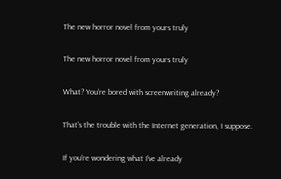The new horror novel from yours truly

The new horror novel from yours truly

What? You’re bored with screenwriting already?

That’s the trouble with the Internet generation, I suppose.

If you’re wondering what I’ve already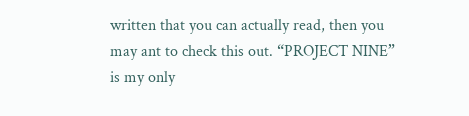written that you can actually read, then you may ant to check this out. “PROJECT NINE” is my only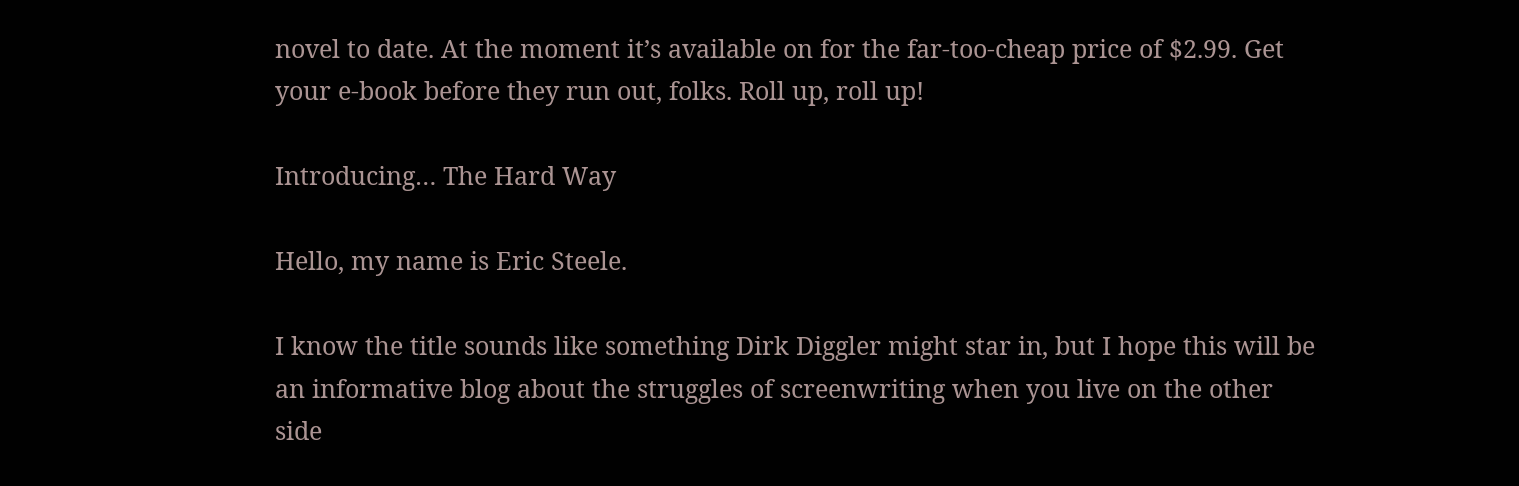novel to date. At the moment it’s available on for the far-too-cheap price of $2.99. Get your e-book before they run out, folks. Roll up, roll up!

Introducing… The Hard Way

Hello, my name is Eric Steele.

I know the title sounds like something Dirk Diggler might star in, but I hope this will be an informative blog about the struggles of screenwriting when you live on the other side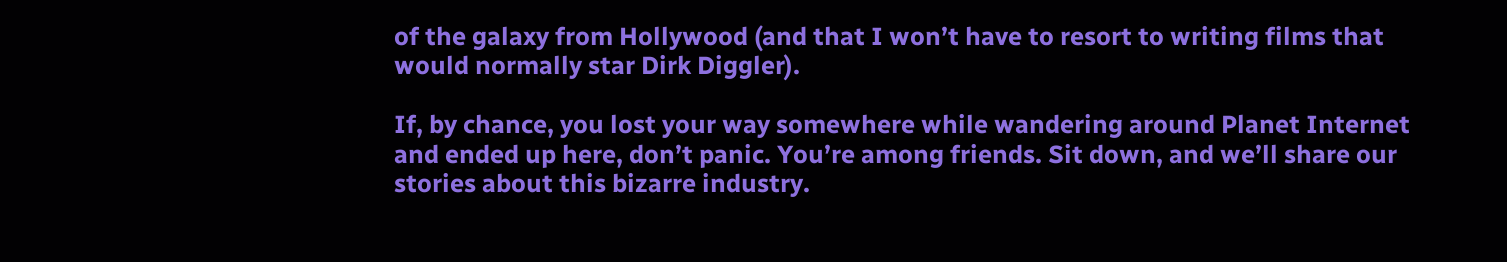of the galaxy from Hollywood (and that I won’t have to resort to writing films that would normally star Dirk Diggler).

If, by chance, you lost your way somewhere while wandering around Planet Internet and ended up here, don’t panic. You’re among friends. Sit down, and we’ll share our stories about this bizarre industry.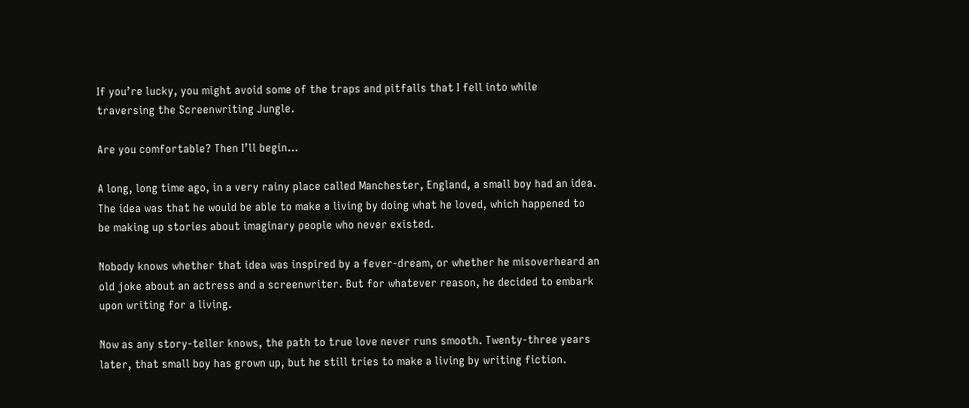If you’re lucky, you might avoid some of the traps and pitfalls that I fell into while traversing the Screenwriting Jungle.

Are you comfortable? Then I’ll begin…

A long, long time ago, in a very rainy place called Manchester, England, a small boy had an idea. The idea was that he would be able to make a living by doing what he loved, which happened to be making up stories about imaginary people who never existed.

Nobody knows whether that idea was inspired by a fever-dream, or whether he misoverheard an old joke about an actress and a screenwriter. But for whatever reason, he decided to embark upon writing for a living.

Now as any story-teller knows, the path to true love never runs smooth. Twenty-three years later, that small boy has grown up, but he still tries to make a living by writing fiction.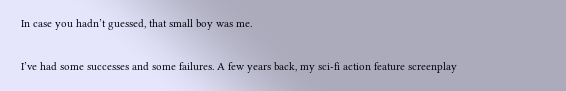In case you hadn’t guessed, that small boy was me.

I’ve had some successes and some failures. A few years back, my sci-fi action feature screenplay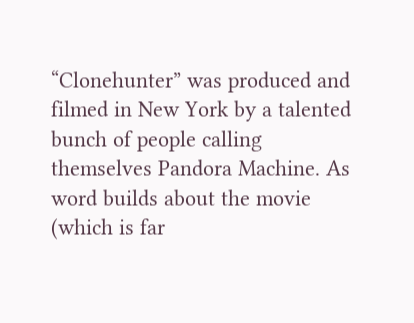“Clonehunter” was produced and filmed in New York by a talented bunch of people calling themselves Pandora Machine. As word builds about the movie (which is far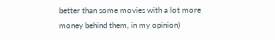better than some movies with a lot more money behind them, in my opinion)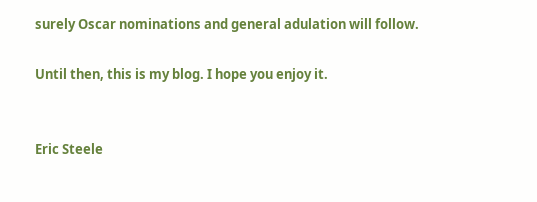surely Oscar nominations and general adulation will follow.

Until then, this is my blog. I hope you enjoy it.


Eric Steele